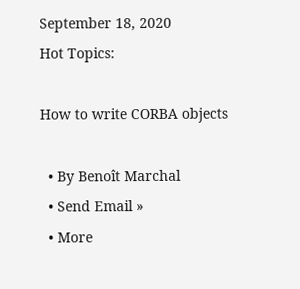September 18, 2020
Hot Topics:

How to write CORBA objects

  • By Benoît Marchal
  • Send Email »
  • More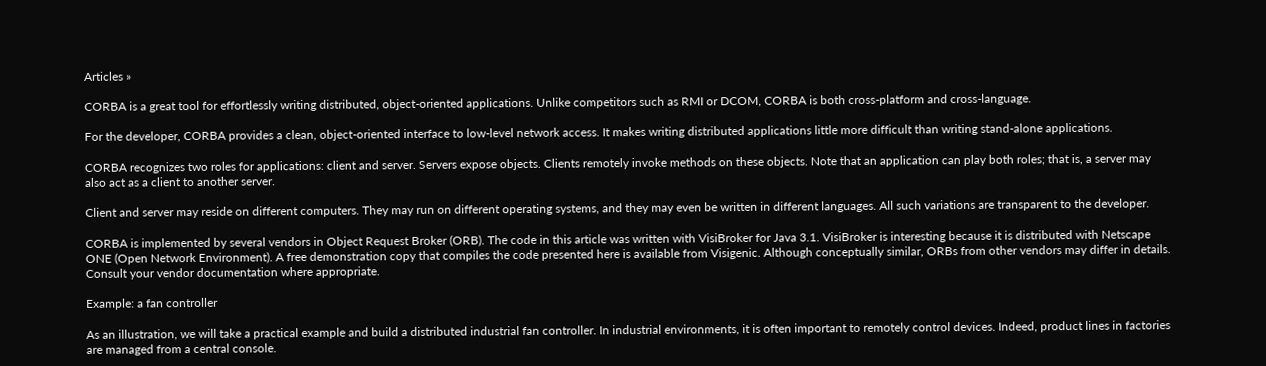Articles »

CORBA is a great tool for effortlessly writing distributed, object-oriented applications. Unlike competitors such as RMI or DCOM, CORBA is both cross-platform and cross-language.

For the developer, CORBA provides a clean, object-oriented interface to low-level network access. It makes writing distributed applications little more difficult than writing stand-alone applications.

CORBA recognizes two roles for applications: client and server. Servers expose objects. Clients remotely invoke methods on these objects. Note that an application can play both roles; that is, a server may also act as a client to another server.

Client and server may reside on different computers. They may run on different operating systems, and they may even be written in different languages. All such variations are transparent to the developer.

CORBA is implemented by several vendors in Object Request Broker (ORB). The code in this article was written with VisiBroker for Java 3.1. VisiBroker is interesting because it is distributed with Netscape ONE (Open Network Environment). A free demonstration copy that compiles the code presented here is available from Visigenic. Although conceptually similar, ORBs from other vendors may differ in details. Consult your vendor documentation where appropriate.

Example: a fan controller

As an illustration, we will take a practical example and build a distributed industrial fan controller. In industrial environments, it is often important to remotely control devices. Indeed, product lines in factories are managed from a central console.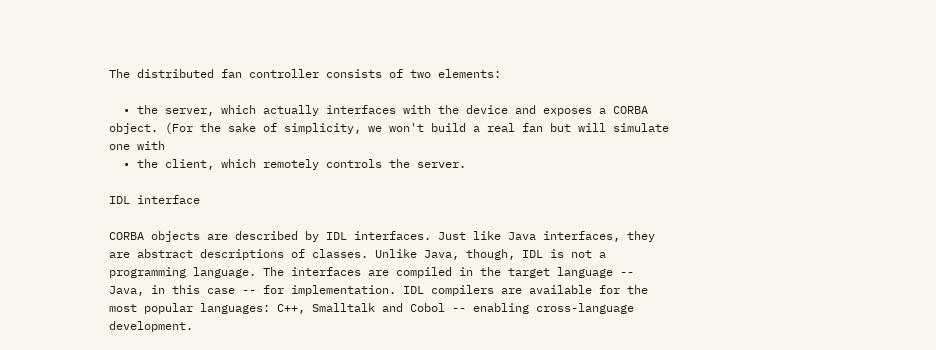The distributed fan controller consists of two elements:

  • the server, which actually interfaces with the device and exposes a CORBA object. (For the sake of simplicity, we won't build a real fan but will simulate one with
  • the client, which remotely controls the server.

IDL interface

CORBA objects are described by IDL interfaces. Just like Java interfaces, they are abstract descriptions of classes. Unlike Java, though, IDL is not a programming language. The interfaces are compiled in the target language -- Java, in this case -- for implementation. IDL compilers are available for the most popular languages: C++, Smalltalk and Cobol -- enabling cross-language development.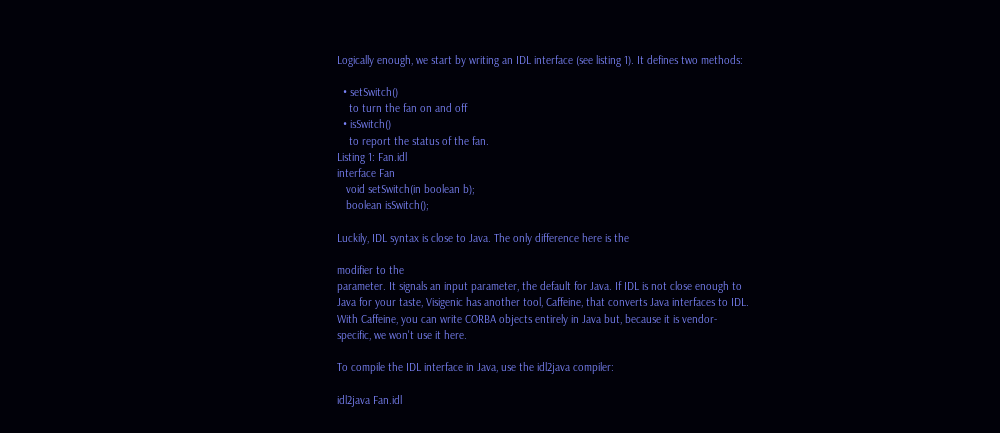Logically enough, we start by writing an IDL interface (see listing 1). It defines two methods:

  • setSwitch()
    to turn the fan on and off
  • isSwitch()
    to report the status of the fan.
Listing 1: Fan.idl
interface Fan
   void setSwitch(in boolean b);
   boolean isSwitch();

Luckily, IDL syntax is close to Java. The only difference here is the

modifier to the
parameter. It signals an input parameter, the default for Java. If IDL is not close enough to Java for your taste, Visigenic has another tool, Caffeine, that converts Java interfaces to IDL. With Caffeine, you can write CORBA objects entirely in Java but, because it is vendor-specific, we won't use it here.

To compile the IDL interface in Java, use the idl2java compiler:

idl2java Fan.idl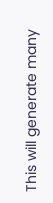This will generate many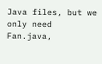Java files, but we only need Fan.java,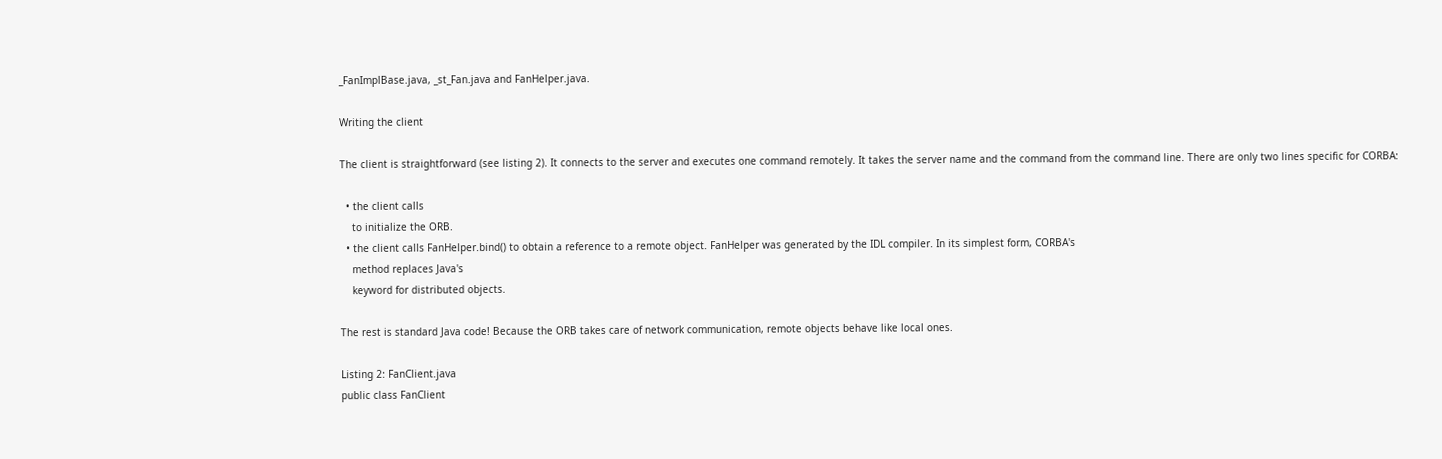_FanImplBase.java, _st_Fan.java and FanHelper.java.

Writing the client

The client is straightforward (see listing 2). It connects to the server and executes one command remotely. It takes the server name and the command from the command line. There are only two lines specific for CORBA:

  • the client calls
    to initialize the ORB.
  • the client calls FanHelper.bind() to obtain a reference to a remote object. FanHelper was generated by the IDL compiler. In its simplest form, CORBA's
    method replaces Java's
    keyword for distributed objects.

The rest is standard Java code! Because the ORB takes care of network communication, remote objects behave like local ones.

Listing 2: FanClient.java
public class FanClient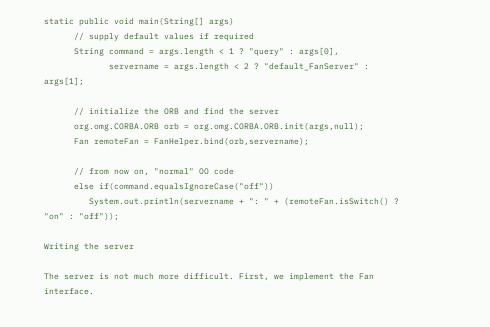static public void main(String[] args)
      // supply default values if required
      String command = args.length < 1 ? "query" : args[0],
             servername = args.length < 2 ? "default_FanServer" : args[1];

      // initialize the ORB and find the server
      org.omg.CORBA.ORB orb = org.omg.CORBA.ORB.init(args,null);
      Fan remoteFan = FanHelper.bind(orb,servername);

      // from now on, "normal" OO code
      else if(command.equalsIgnoreCase("off"))
         System.out.println(servername + ": " + (remoteFan.isSwitch() ?
"on" : "off"));

Writing the server

The server is not much more difficult. First, we implement the Fan interface.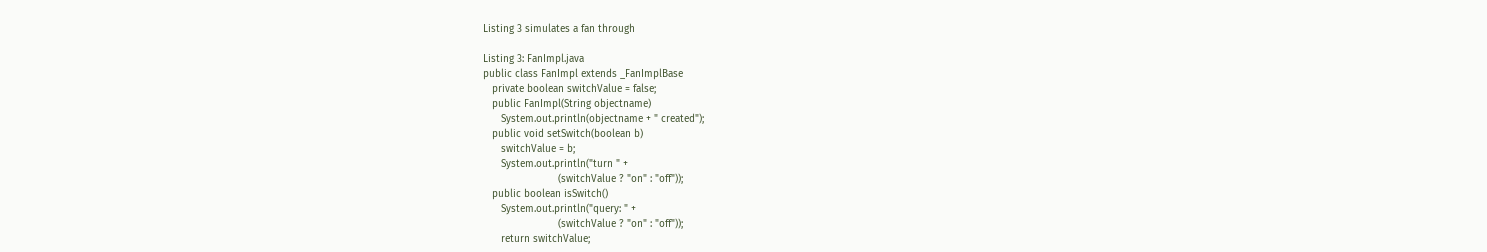Listing 3 simulates a fan through

Listing 3: FanImpl.java
public class FanImpl extends _FanImplBase
   private boolean switchValue = false;
   public FanImpl(String objectname)
      System.out.println(objectname + " created");
   public void setSwitch(boolean b)
      switchValue = b;
      System.out.println("turn " +
                         (switchValue ? "on" : "off"));
   public boolean isSwitch()
      System.out.println("query: " +
                         (switchValue ? "on" : "off"));
      return switchValue;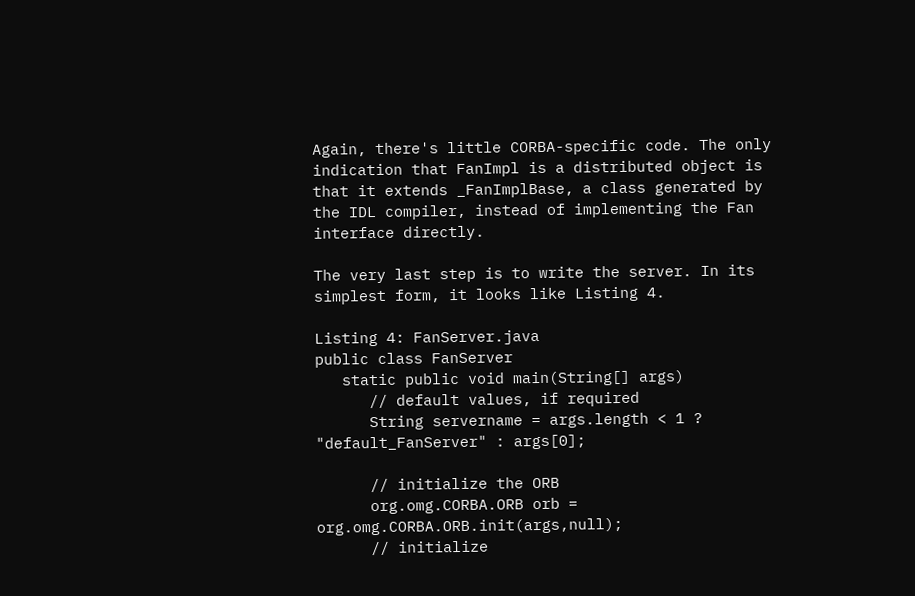Again, there's little CORBA-specific code. The only indication that FanImpl is a distributed object is that it extends _FanImplBase, a class generated by the IDL compiler, instead of implementing the Fan interface directly.

The very last step is to write the server. In its simplest form, it looks like Listing 4.

Listing 4: FanServer.java
public class FanServer
   static public void main(String[] args)
      // default values, if required
      String servername = args.length < 1 ? "default_FanServer" : args[0];

      // initialize the ORB
      org.omg.CORBA.ORB orb = org.omg.CORBA.ORB.init(args,null);
      // initialize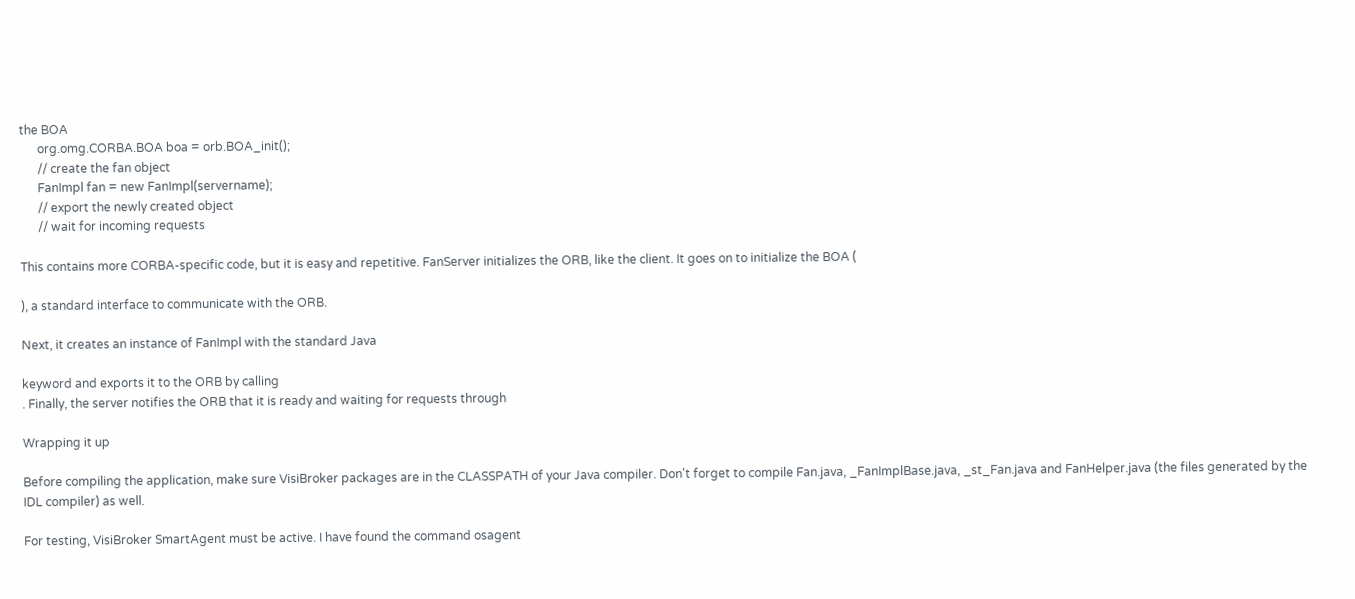the BOA
      org.omg.CORBA.BOA boa = orb.BOA_init();
      // create the fan object
      FanImpl fan = new FanImpl(servername);
      // export the newly created object
      // wait for incoming requests

This contains more CORBA-specific code, but it is easy and repetitive. FanServer initializes the ORB, like the client. It goes on to initialize the BOA (

), a standard interface to communicate with the ORB.

Next, it creates an instance of FanImpl with the standard Java

keyword and exports it to the ORB by calling
. Finally, the server notifies the ORB that it is ready and waiting for requests through

Wrapping it up

Before compiling the application, make sure VisiBroker packages are in the CLASSPATH of your Java compiler. Don't forget to compile Fan.java, _FanImplBase.java, _st_Fan.java and FanHelper.java (the files generated by the IDL compiler) as well.

For testing, VisiBroker SmartAgent must be active. I have found the command osagent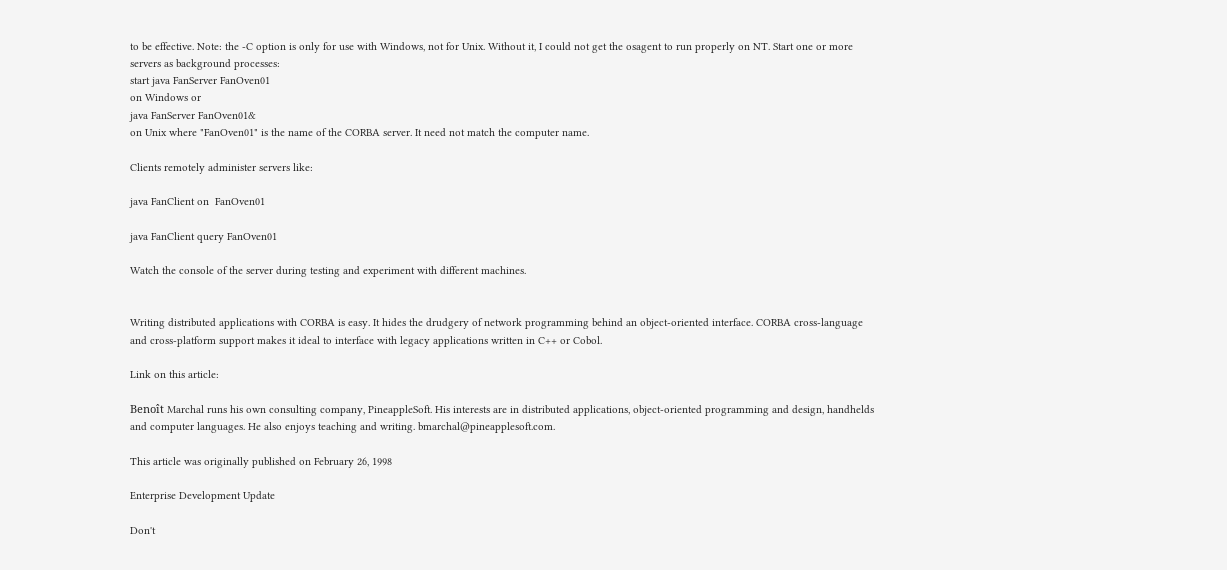to be effective. Note: the -C option is only for use with Windows, not for Unix. Without it, I could not get the osagent to run properly on NT. Start one or more servers as background processes:
start java FanServer FanOven01
on Windows or
java FanServer FanOven01&
on Unix where "FanOven01" is the name of the CORBA server. It need not match the computer name.

Clients remotely administer servers like:

java FanClient on  FanOven01

java FanClient query FanOven01

Watch the console of the server during testing and experiment with different machines.


Writing distributed applications with CORBA is easy. It hides the drudgery of network programming behind an object-oriented interface. CORBA cross-language and cross-platform support makes it ideal to interface with legacy applications written in C++ or Cobol.

Link on this article:

Benoît Marchal runs his own consulting company, PineappleSoft. His interests are in distributed applications, object-oriented programming and design, handhelds and computer languages. He also enjoys teaching and writing. bmarchal@pineapplesoft.com.

This article was originally published on February 26, 1998

Enterprise Development Update

Don't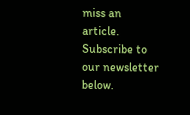miss an article. Subscribe to our newsletter below.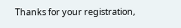Thanks for your registration,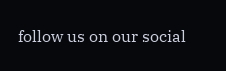follow us on our social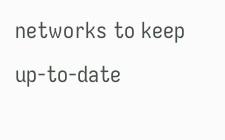networks to keep up-to-date